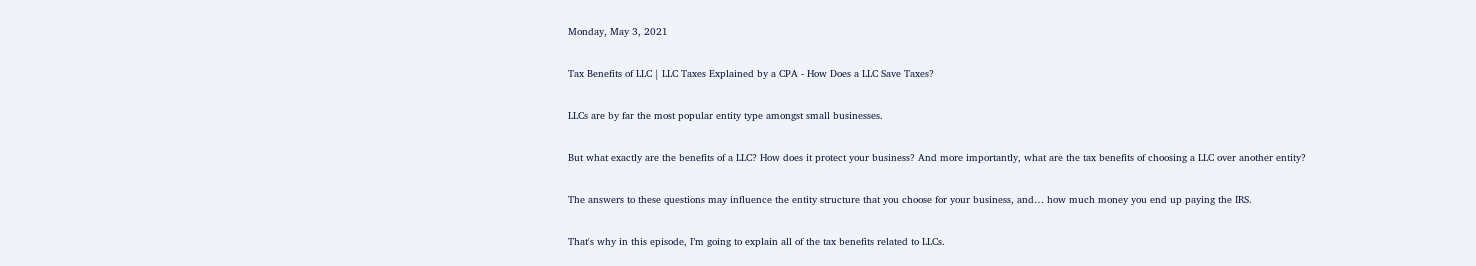Monday, May 3, 2021

Tax Benefits of LLC | LLC Taxes Explained by a CPA - How Does a LLC Save Taxes?

LLCs are by far the most popular entity type amongst small businesses.

But what exactly are the benefits of a LLC? How does it protect your business? And more importantly, what are the tax benefits of choosing a LLC over another entity?

The answers to these questions may influence the entity structure that you choose for your business, and… how much money you end up paying the IRS.

That's why in this episode, I’m going to explain all of the tax benefits related to LLCs.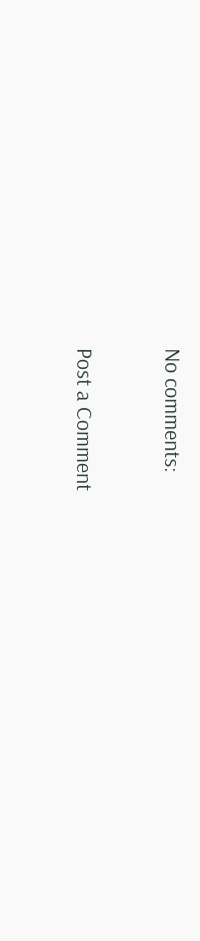No comments:

Post a Comment